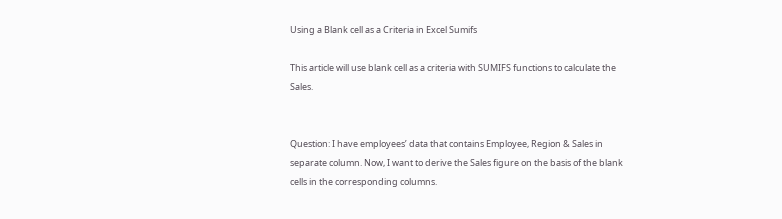Using a Blank cell as a Criteria in Excel Sumifs

This article will use blank cell as a criteria with SUMIFS functions to calculate the Sales.


Question: I have employees’ data that contains Employee, Region & Sales in separate column. Now, I want to derive the Sales figure on the basis of the blank cells in the corresponding columns.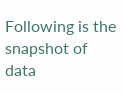Following is the snapshot of data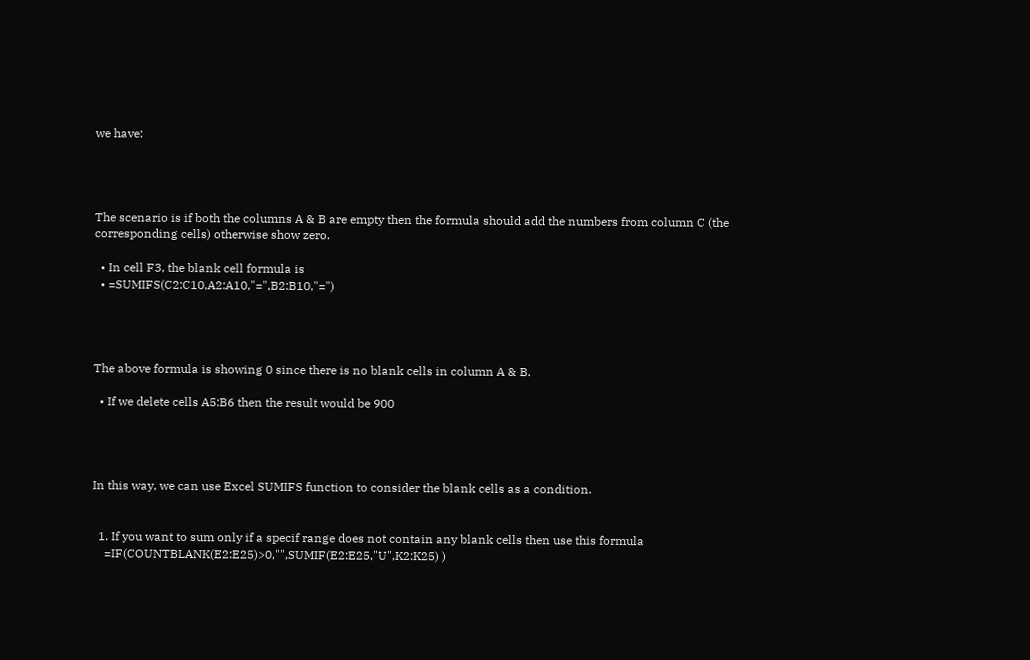we have:




The scenario is if both the columns A & B are empty then the formula should add the numbers from column C (the corresponding cells) otherwise show zero.

  • In cell F3, the blank cell formula is
  • =SUMIFS(C2:C10,A2:A10,"=",B2:B10,"=")




The above formula is showing 0 since there is no blank cells in column A & B.

  • If we delete cells A5:B6 then the result would be 900




In this way, we can use Excel SUMIFS function to consider the blank cells as a condition.


  1. If you want to sum only if a specif range does not contain any blank cells then use this formula
    =IF(COUNTBLANK(E2:E25)>0,"",SUMIF(E2:E25,"U",K2:K25) )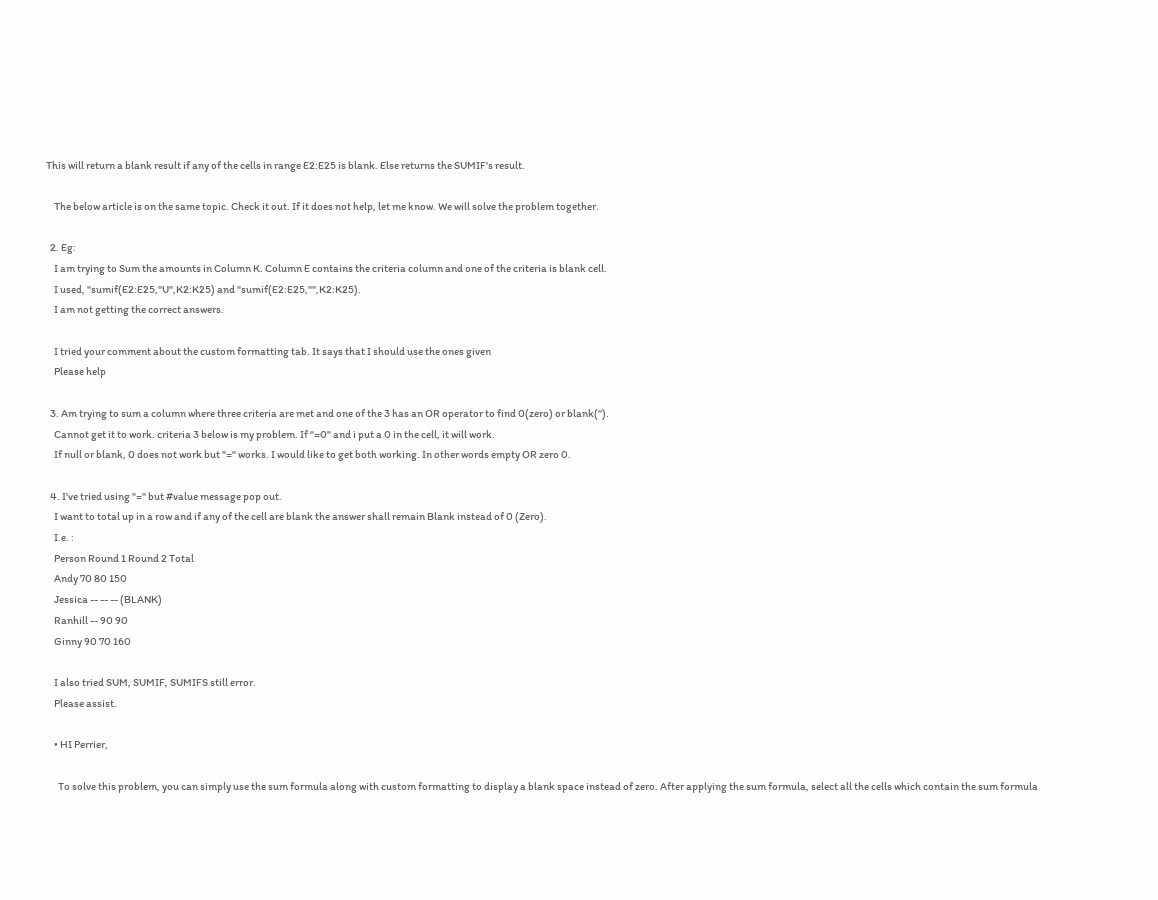This will return a blank result if any of the cells in range E2:E25 is blank. Else returns the SUMIF's result.

    The below article is on the same topic. Check it out. If it does not help, let me know. We will solve the problem together.

  2. Eg:
    I am trying to Sum the amounts in Column K. Column E contains the criteria column and one of the criteria is blank cell.
    I used, "sumif(E2:E25,"U",K2:K25) and "sumif(E2:E25,"",K2:K25).
    I am not getting the correct answers.

    I tried your comment about the custom formatting tab. It says that I should use the ones given
    Please help

  3. Am trying to sum a column where three criteria are met and one of the 3 has an OR operator to find 0(zero) or blank('').
    Cannot get it to work. criteria 3 below is my problem. If "=0" and i put a 0 in the cell, it will work.
    If null or blank, 0 does not work but "=" works. I would like to get both working. In other words empty OR zero 0.

  4. I've tried using "=" but #value message pop out.
    I want to total up in a row and if any of the cell are blank the answer shall remain Blank instead of 0 (Zero).
    I.e. :
    Person Round 1 Round 2 Total
    Andy 70 80 150
    Jessica -- -- -- (BLANK)
    Ranhill -- 90 90
    Ginny 90 70 160

    I also tried SUM, SUMIF, SUMIFS still error.
    Please assist.

    • HI Perrier,

      To solve this problem, you can simply use the sum formula along with custom formatting to display a blank space instead of zero. After applying the sum formula, select all the cells which contain the sum formula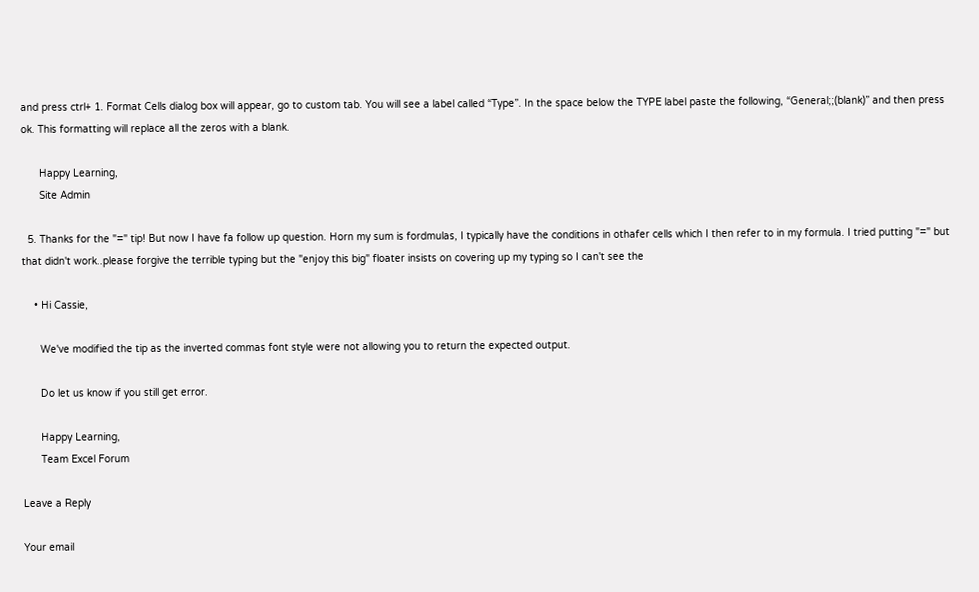and press ctrl+ 1. Format Cells dialog box will appear, go to custom tab. You will see a label called “Type”. In the space below the TYPE label paste the following, “General;;(blank)” and then press ok. This formatting will replace all the zeros with a blank.

      Happy Learning,
      Site Admin

  5. Thanks for the "=" tip! But now I have fa follow up question. Horn my sum is fordmulas, I typically have the conditions in othafer cells which I then refer to in my formula. I tried putting "=" but that didn't work..please forgive the terrible typing but the "enjoy this big" floater insists on covering up my typing so I can't see the

    • Hi Cassie,

      We've modified the tip as the inverted commas font style were not allowing you to return the expected output.

      Do let us know if you still get error.

      Happy Learning,
      Team Excel Forum

Leave a Reply

Your email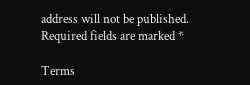address will not be published. Required fields are marked *

Terms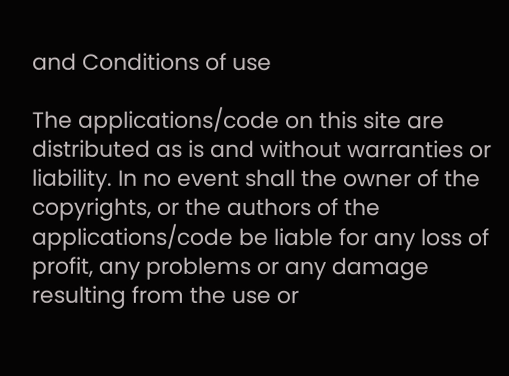and Conditions of use

The applications/code on this site are distributed as is and without warranties or liability. In no event shall the owner of the copyrights, or the authors of the applications/code be liable for any loss of profit, any problems or any damage resulting from the use or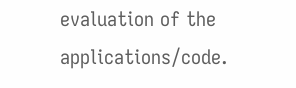evaluation of the applications/code.